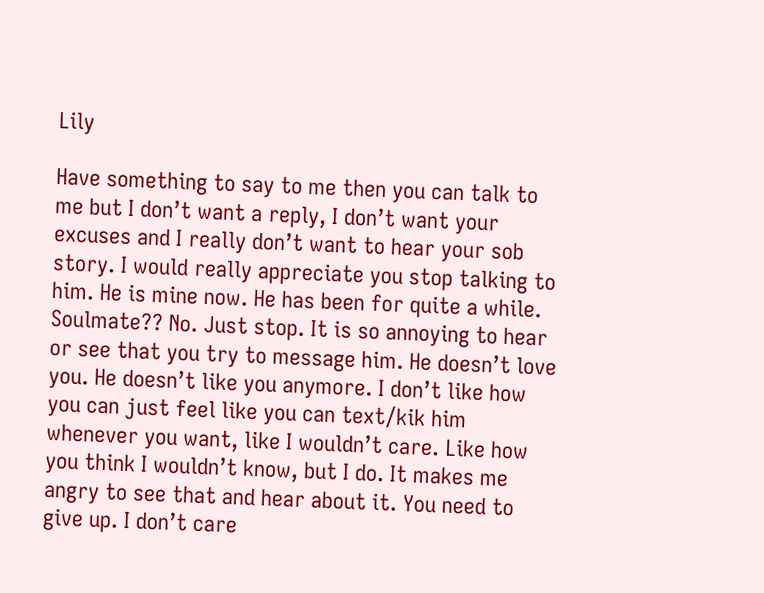Lily

Have something to say to me then you can talk to me but I don’t want a reply, I don’t want your excuses and I really don’t want to hear your sob story. I would really appreciate you stop talking to him. He is mine now. He has been for quite a while. Soulmate?? No. Just stop. It is so annoying to hear or see that you try to message him. He doesn’t love you. He doesn’t like you anymore. I don’t like how you can just feel like you can text/kik him whenever you want, like I wouldn’t care. Like how you think I wouldn’t know, but I do. It makes me angry to see that and hear about it. You need to give up. I don’t care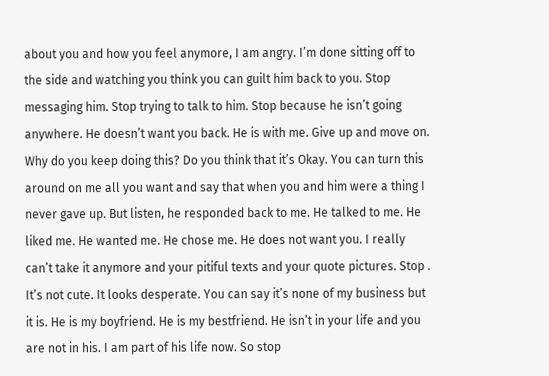about you and how you feel anymore, I am angry. I’m done sitting off to the side and watching you think you can guilt him back to you. Stop messaging him. Stop trying to talk to him. Stop because he isn’t going anywhere. He doesn’t want you back. He is with me. Give up and move on. Why do you keep doing this? Do you think that it’s Okay. You can turn this around on me all you want and say that when you and him were a thing I never gave up. But listen, he responded back to me. He talked to me. He liked me. He wanted me. He chose me. He does not want you. I really can’t take it anymore and your pitiful texts and your quote pictures. Stop . It’s not cute. It looks desperate. You can say it’s none of my business but it is. He is my boyfriend. He is my bestfriend. He isn’t in your life and you are not in his. I am part of his life now. So stop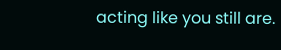acting like you still are.